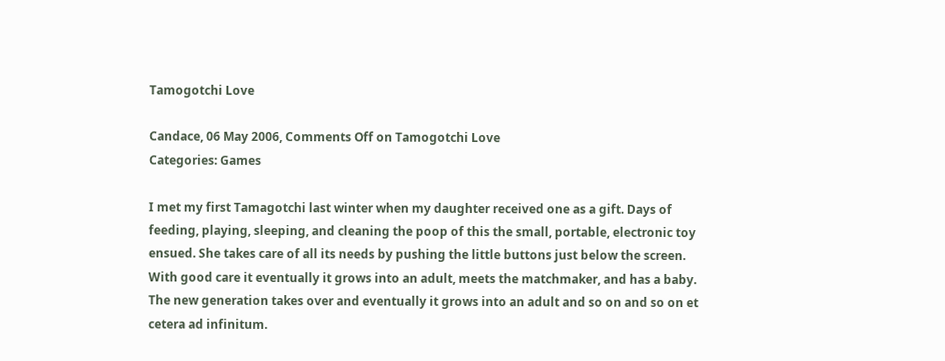Tamogotchi Love

Candace, 06 May 2006, Comments Off on Tamogotchi Love
Categories: Games

I met my first Tamagotchi last winter when my daughter received one as a gift. Days of feeding, playing, sleeping, and cleaning the poop of this the small, portable, electronic toy ensued. She takes care of all its needs by pushing the little buttons just below the screen. With good care it eventually it grows into an adult, meets the matchmaker, and has a baby. The new generation takes over and eventually it grows into an adult and so on and so on et cetera ad infinitum.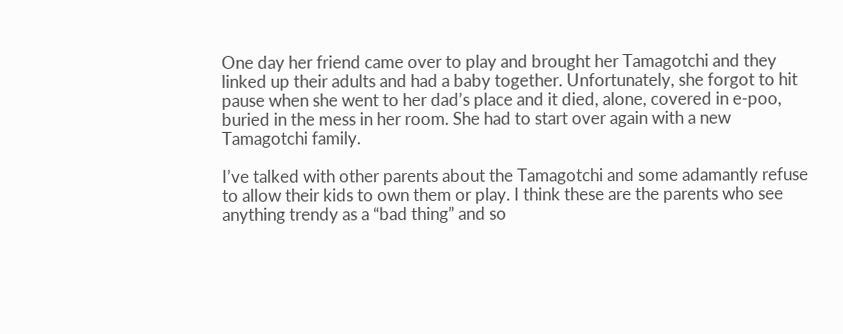One day her friend came over to play and brought her Tamagotchi and they linked up their adults and had a baby together. Unfortunately, she forgot to hit pause when she went to her dad’s place and it died, alone, covered in e-poo, buried in the mess in her room. She had to start over again with a new Tamagotchi family.

I’ve talked with other parents about the Tamagotchi and some adamantly refuse to allow their kids to own them or play. I think these are the parents who see anything trendy as a “bad thing” and so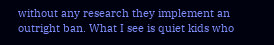without any research they implement an outright ban. What I see is quiet kids who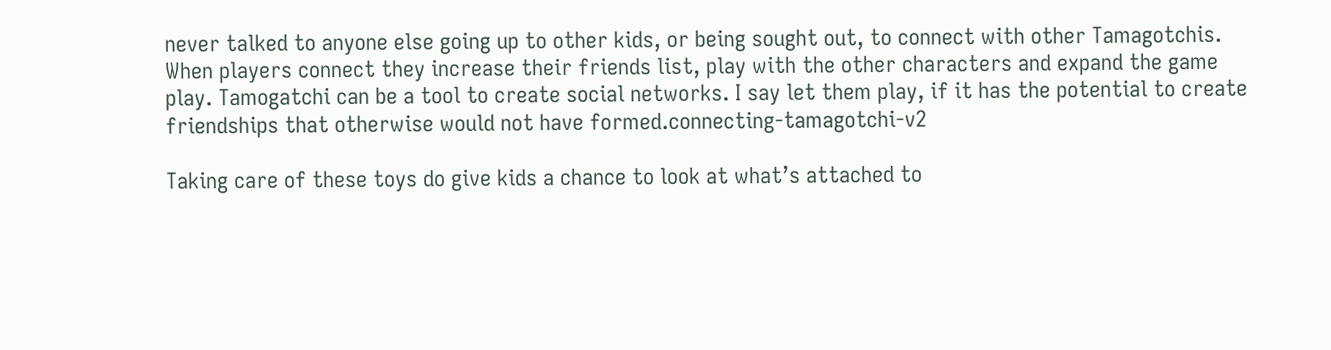never talked to anyone else going up to other kids, or being sought out, to connect with other Tamagotchis. When players connect they increase their friends list, play with the other characters and expand the game play. Tamogatchi can be a tool to create social networks. I say let them play, if it has the potential to create friendships that otherwise would not have formed.connecting-tamagotchi-v2

Taking care of these toys do give kids a chance to look at what’s attached to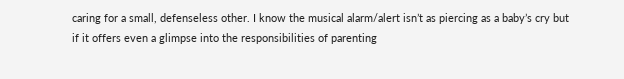caring for a small, defenseless other. I know the musical alarm/alert isn’t as piercing as a baby’s cry but if it offers even a glimpse into the responsibilities of parenting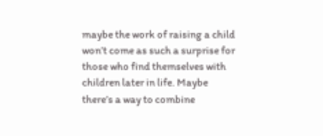maybe the work of raising a child won’t come as such a surprise for those who find themselves with children later in life. Maybe there’s a way to combine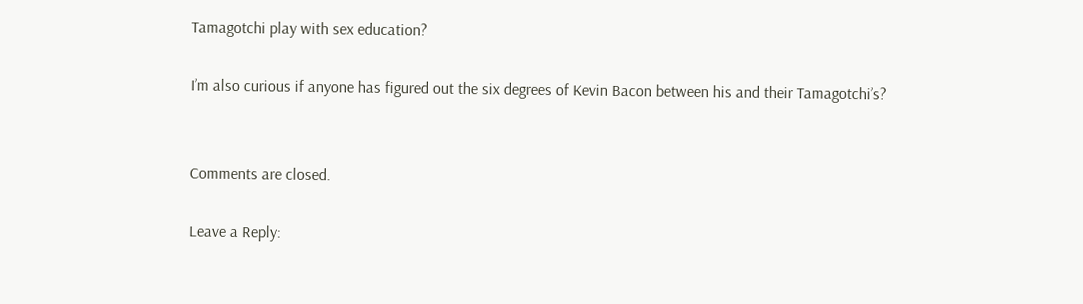Tamagotchi play with sex education?

I’m also curious if anyone has figured out the six degrees of Kevin Bacon between his and their Tamagotchi’s?


Comments are closed.

Leave a Reply: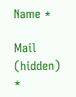Name *

Mail (hidden) *